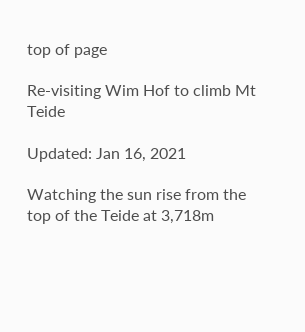top of page

Re-visiting Wim Hof to climb Mt Teide

Updated: Jan 16, 2021

Watching the sun rise from the top of the Teide at 3,718m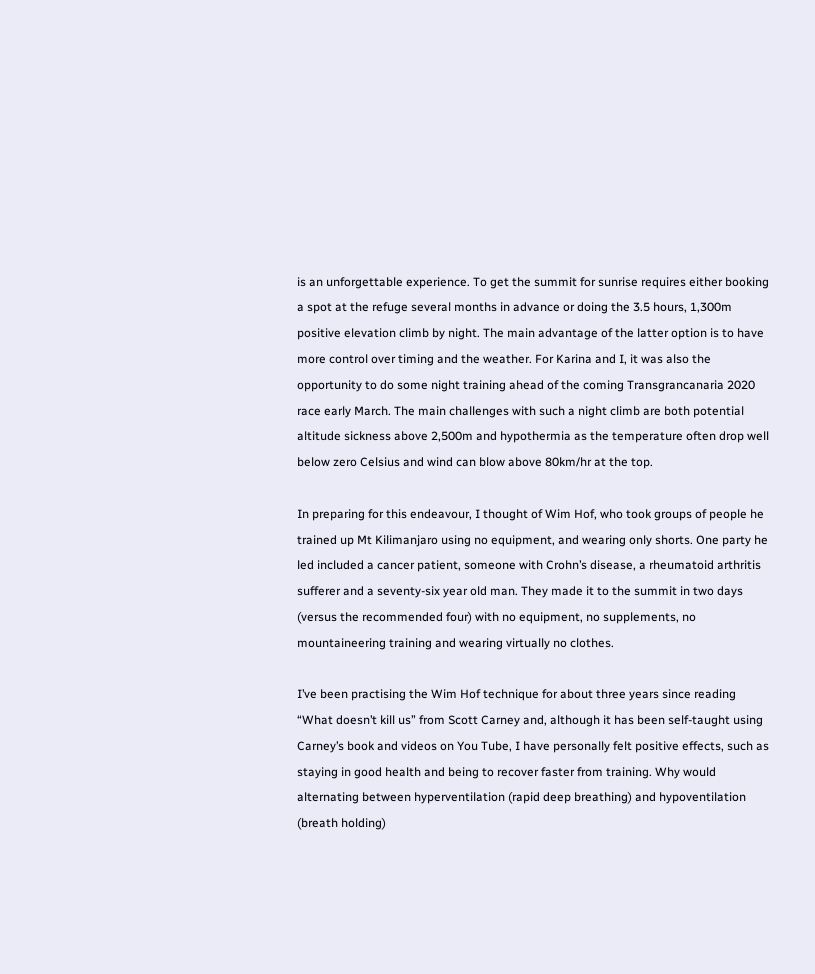is an unforgettable experience. To get the summit for sunrise requires either booking a spot at the refuge several months in advance or doing the 3.5 hours, 1,300m positive elevation climb by night. The main advantage of the latter option is to have more control over timing and the weather. For Karina and I, it was also the opportunity to do some night training ahead of the coming Transgrancanaria 2020 race early March. The main challenges with such a night climb are both potential altitude sickness above 2,500m and hypothermia as the temperature often drop well below zero Celsius and wind can blow above 80km/hr at the top.

In preparing for this endeavour, I thought of Wim Hof, who took groups of people he trained up Mt Kilimanjaro using no equipment, and wearing only shorts. One party he led included a cancer patient, someone with Crohn’s disease, a rheumatoid arthritis sufferer and a seventy-six year old man. They made it to the summit in two days (versus the recommended four) with no equipment, no supplements, no mountaineering training and wearing virtually no clothes.

I’ve been practising the Wim Hof technique for about three years since reading “What doesn’t kill us” from Scott Carney and, although it has been self-taught using Carney’s book and videos on You Tube, I have personally felt positive effects, such as staying in good health and being to recover faster from training. Why would alternating between hyperventilation (rapid deep breathing) and hypoventilation (breath holding)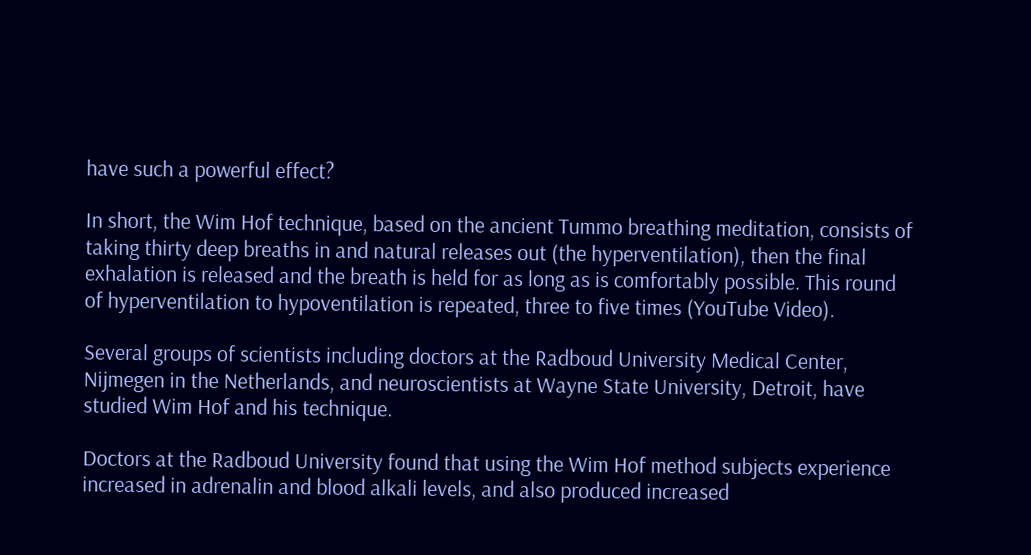have such a powerful effect?

In short, the Wim Hof technique, based on the ancient Tummo breathing meditation, consists of taking thirty deep breaths in and natural releases out (the hyperventilation), then the final exhalation is released and the breath is held for as long as is comfortably possible. This round of hyperventilation to hypoventilation is repeated, three to five times (YouTube Video).

Several groups of scientists including doctors at the Radboud University Medical Center, Nijmegen in the Netherlands, and neuroscientists at Wayne State University, Detroit, have studied Wim Hof and his technique.

Doctors at the Radboud University found that using the Wim Hof method subjects experience increased in adrenalin and blood alkali levels, and also produced increased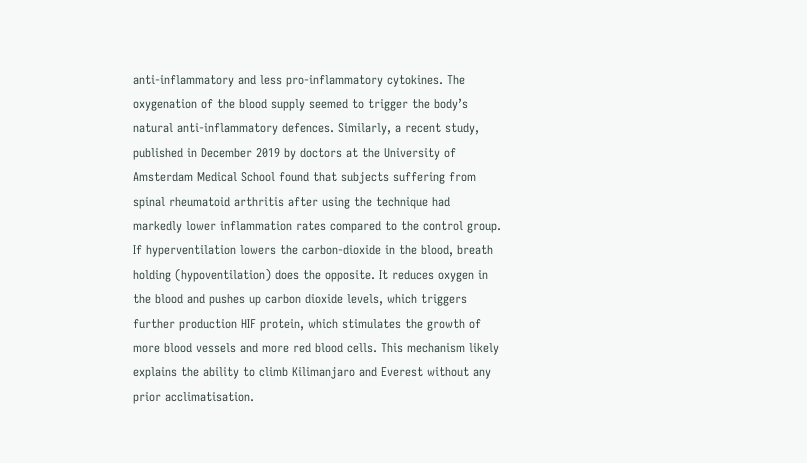anti-inflammatory and less pro-inflammatory cytokines. The oxygenation of the blood supply seemed to trigger the body’s natural anti-inflammatory defences. Similarly, a recent study, published in December 2019 by doctors at the University of Amsterdam Medical School found that subjects suffering from spinal rheumatoid arthritis after using the technique had markedly lower inflammation rates compared to the control group. If hyperventilation lowers the carbon-dioxide in the blood, breath holding (hypoventilation) does the opposite. It reduces oxygen in the blood and pushes up carbon dioxide levels, which triggers further production HIF protein, which stimulates the growth of more blood vessels and more red blood cells. This mechanism likely explains the ability to climb Kilimanjaro and Everest without any prior acclimatisation.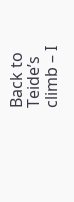Back to Teide’s climb – I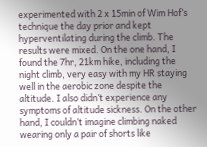experimented with 2 x 15min of Wim Hof’s technique the day prior and kept hyperventilating during the climb. The results were mixed. On the one hand, I found the 7hr, 21km hike, including the night climb, very easy with my HR staying well in the aerobic zone despite the altitude. I also didn’t experience any symptoms of altitude sickness. On the other hand, I couldn’t imagine climbing naked wearing only a pair of shorts like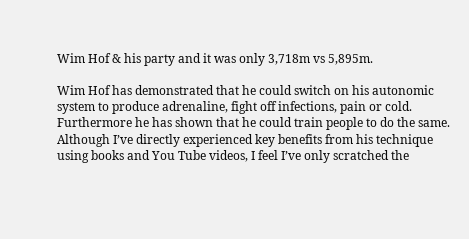Wim Hof & his party and it was only 3,718m vs 5,895m.

Wim Hof has demonstrated that he could switch on his autonomic system to produce adrenaline, fight off infections, pain or cold. Furthermore he has shown that he could train people to do the same. Although I’ve directly experienced key benefits from his technique using books and You Tube videos, I feel I’ve only scratched the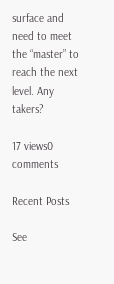surface and need to meet the “master” to reach the next level. Any takers?

17 views0 comments

Recent Posts

See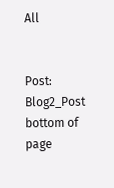All


Post: Blog2_Post
bottom of page